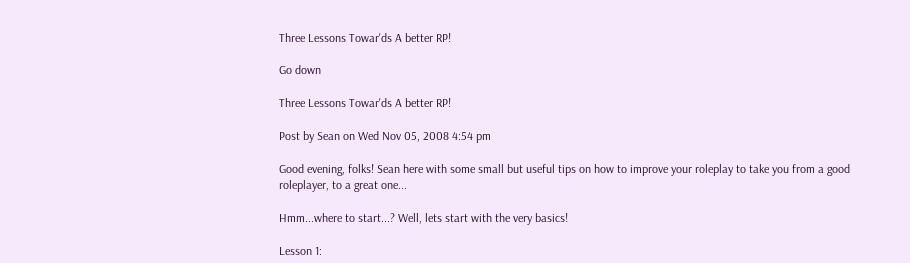Three Lessons Towar'ds A better RP!

Go down

Three Lessons Towar'ds A better RP!

Post by Sean on Wed Nov 05, 2008 4:54 pm

Good evening, folks! Sean here with some small but useful tips on how to improve your roleplay to take you from a good roleplayer, to a great one...

Hmm...where to start...? Well, lets start with the very basics!

Lesson 1: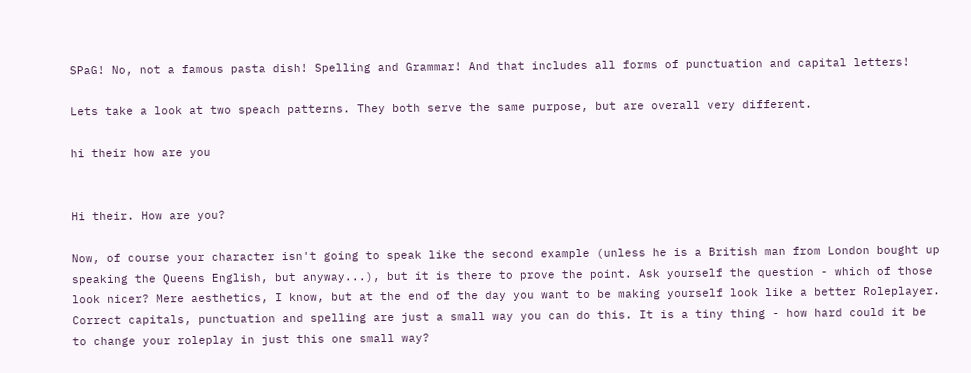SPaG! No, not a famous pasta dish! Spelling and Grammar! And that includes all forms of punctuation and capital letters!

Lets take a look at two speach patterns. They both serve the same purpose, but are overall very different.

hi their how are you


Hi their. How are you?

Now, of course your character isn't going to speak like the second example (unless he is a British man from London bought up speaking the Queens English, but anyway...), but it is there to prove the point. Ask yourself the question - which of those look nicer? Mere aesthetics, I know, but at the end of the day you want to be making yourself look like a better Roleplayer. Correct capitals, punctuation and spelling are just a small way you can do this. It is a tiny thing - how hard could it be to change your roleplay in just this one small way?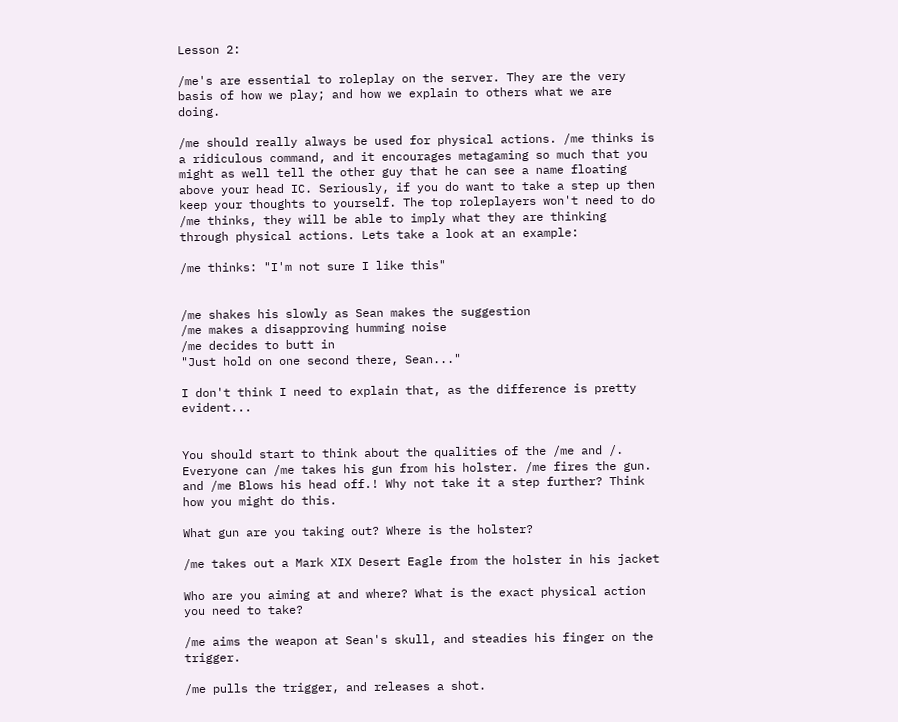Lesson 2:

/me's are essential to roleplay on the server. They are the very basis of how we play; and how we explain to others what we are doing.

/me should really always be used for physical actions. /me thinks is a ridiculous command, and it encourages metagaming so much that you might as well tell the other guy that he can see a name floating above your head IC. Seriously, if you do want to take a step up then keep your thoughts to yourself. The top roleplayers won't need to do /me thinks, they will be able to imply what they are thinking through physical actions. Lets take a look at an example:

/me thinks: "I'm not sure I like this"


/me shakes his slowly as Sean makes the suggestion
/me makes a disapproving humming noise
/me decides to butt in
"Just hold on one second there, Sean..."

I don't think I need to explain that, as the difference is pretty evident...


You should start to think about the qualities of the /me and /. Everyone can /me takes his gun from his holster. /me fires the gun. and /me Blows his head off.! Why not take it a step further? Think how you might do this.

What gun are you taking out? Where is the holster?

/me takes out a Mark XIX Desert Eagle from the holster in his jacket

Who are you aiming at and where? What is the exact physical action you need to take?

/me aims the weapon at Sean's skull, and steadies his finger on the trigger.

/me pulls the trigger, and releases a shot.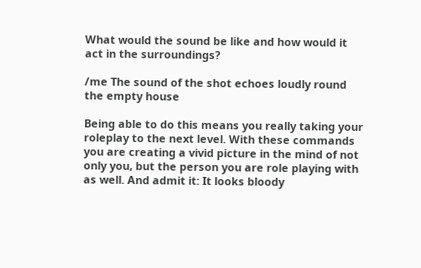What would the sound be like and how would it act in the surroundings?

/me The sound of the shot echoes loudly round the empty house

Being able to do this means you really taking your roleplay to the next level. With these commands you are creating a vivid picture in the mind of not only you, but the person you are role playing with as well. And admit it: It looks bloody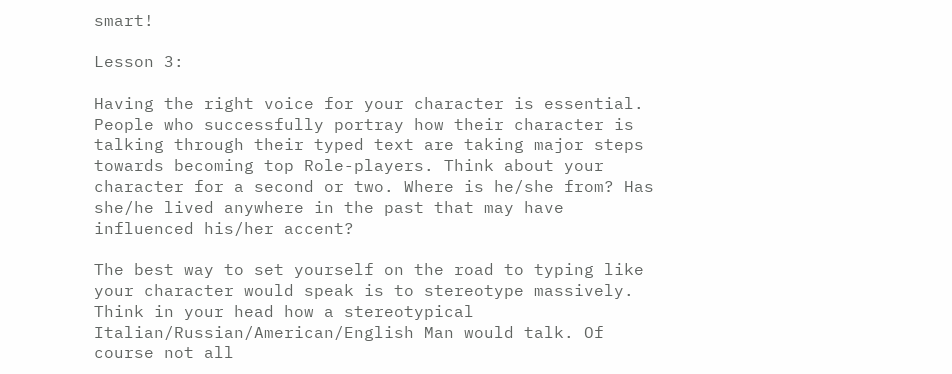smart!

Lesson 3:

Having the right voice for your character is essential. People who successfully portray how their character is talking through their typed text are taking major steps towards becoming top Role-players. Think about your character for a second or two. Where is he/she from? Has she/he lived anywhere in the past that may have influenced his/her accent?

The best way to set yourself on the road to typing like your character would speak is to stereotype massively. Think in your head how a stereotypical Italian/Russian/American/English Man would talk. Of course not all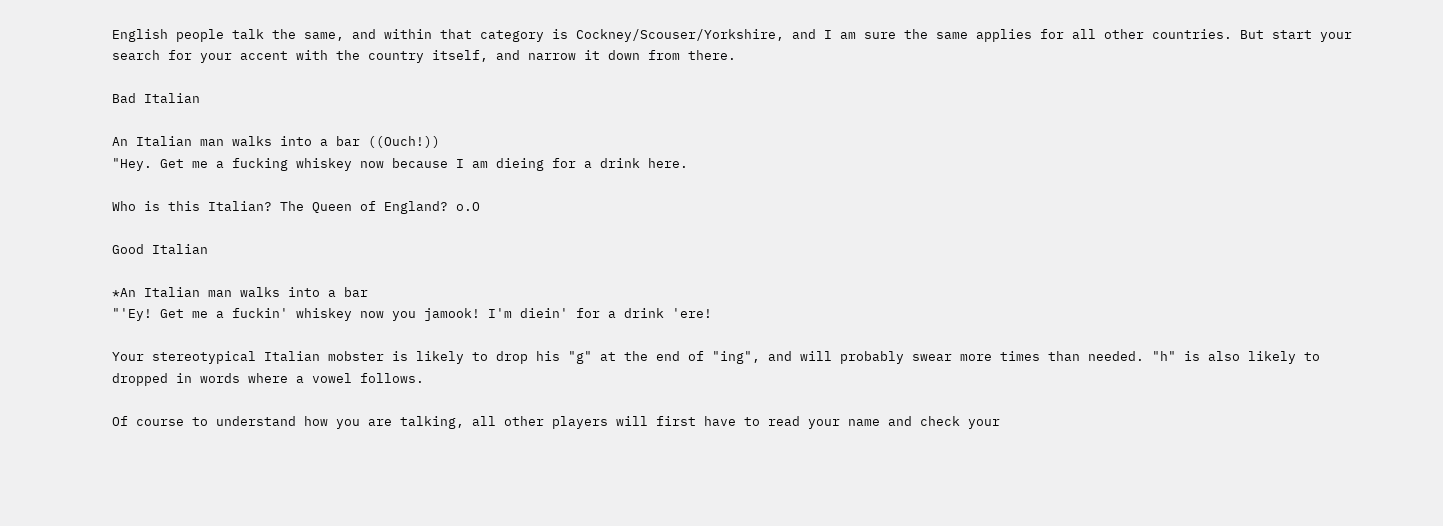English people talk the same, and within that category is Cockney/Scouser/Yorkshire, and I am sure the same applies for all other countries. But start your search for your accent with the country itself, and narrow it down from there.

Bad Italian

An Italian man walks into a bar ((Ouch!))
"Hey. Get me a fucking whiskey now because I am dieing for a drink here.

Who is this Italian? The Queen of England? o.O

Good Italian

*An Italian man walks into a bar
"'Ey! Get me a fuckin' whiskey now you jamook! I'm diein' for a drink 'ere!

Your stereotypical Italian mobster is likely to drop his "g" at the end of "ing", and will probably swear more times than needed. "h" is also likely to dropped in words where a vowel follows.

Of course to understand how you are talking, all other players will first have to read your name and check your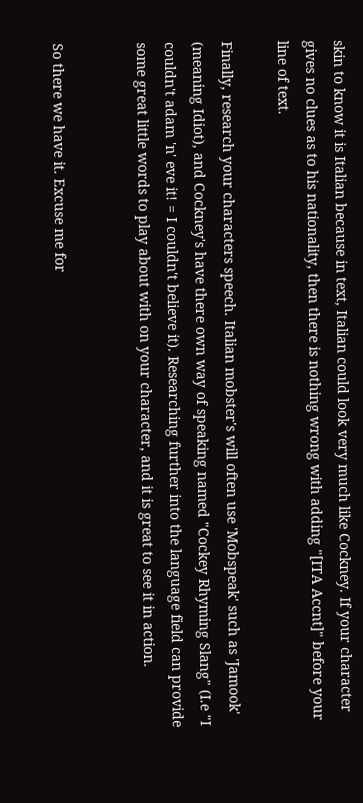skin to know it is Italian because in text, Italian could look very much like Cockney. If your character gives no clues as to his nationality, then there is nothing wrong with adding "[ITA Accnt]" before your line of text.

Finally, research your characters speech. Italian mobster's will often use 'Mobspeak' such as 'Jamook' (meaning Idiot), and Cockney's have there own way of speaking named "Cockey Rhyming Slang" (I.e "I couldn't adam 'n' eve it! = I couldn't believe it). Researching further into the language field can provide some great little words to play about with on your character, and it is great to see it in action.


So there we have it. Excuse me for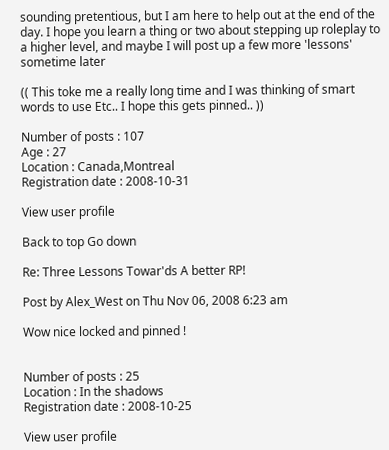sounding pretentious, but I am here to help out at the end of the day. I hope you learn a thing or two about stepping up roleplay to a higher level, and maybe I will post up a few more 'lessons' sometime later

(( This toke me a really long time and I was thinking of smart words to use Etc.. I hope this gets pinned.. ))

Number of posts : 107
Age : 27
Location : Canada,Montreal
Registration date : 2008-10-31

View user profile

Back to top Go down

Re: Three Lessons Towar'ds A better RP!

Post by Alex_West on Thu Nov 06, 2008 6:23 am

Wow nice locked and pinned !


Number of posts : 25
Location : In the shadows
Registration date : 2008-10-25

View user profile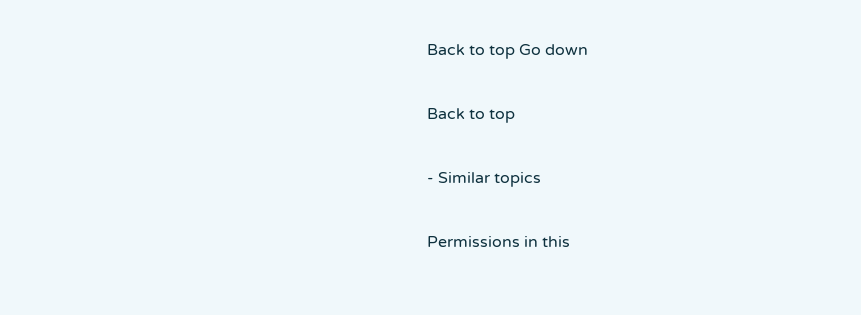Back to top Go down

Back to top

- Similar topics

Permissions in this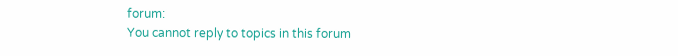forum:
You cannot reply to topics in this forum